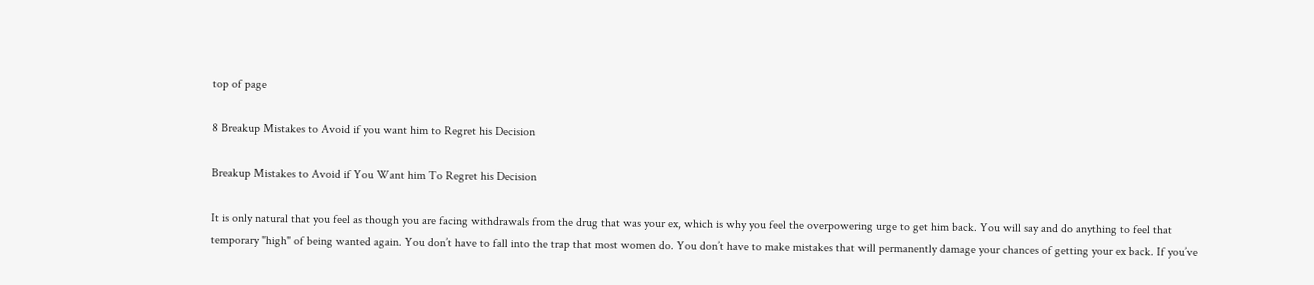top of page

8 Breakup Mistakes to Avoid if you want him to Regret his Decision

Breakup Mistakes to Avoid if You Want him To Regret his Decision

It is only natural that you feel as though you are facing withdrawals from the drug that was your ex, which is why you feel the overpowering urge to get him back. You will say and do anything to feel that temporary "high" of being wanted again. You don’t have to fall into the trap that most women do. You don’t have to make mistakes that will permanently damage your chances of getting your ex back. If you’ve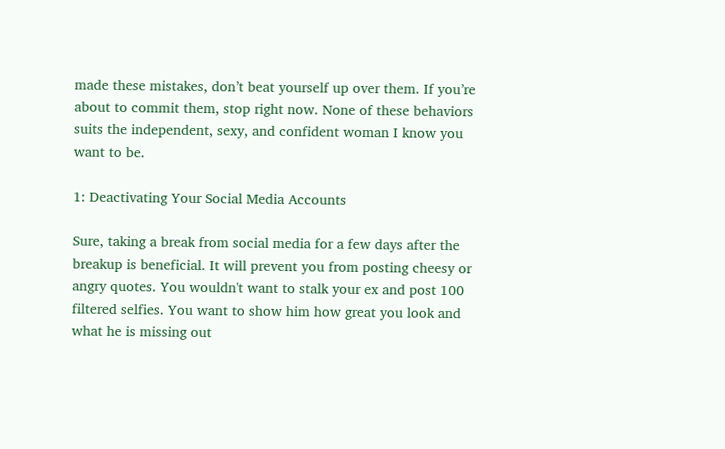made these mistakes, don’t beat yourself up over them. If you’re about to commit them, stop right now. None of these behaviors suits the independent, sexy, and confident woman I know you want to be.

1: Deactivating Your Social Media Accounts

Sure, taking a break from social media for a few days after the breakup is beneficial. It will prevent you from posting cheesy or angry quotes. You wouldn't want to stalk your ex and post 100 filtered selfies. You want to show him how great you look and what he is missing out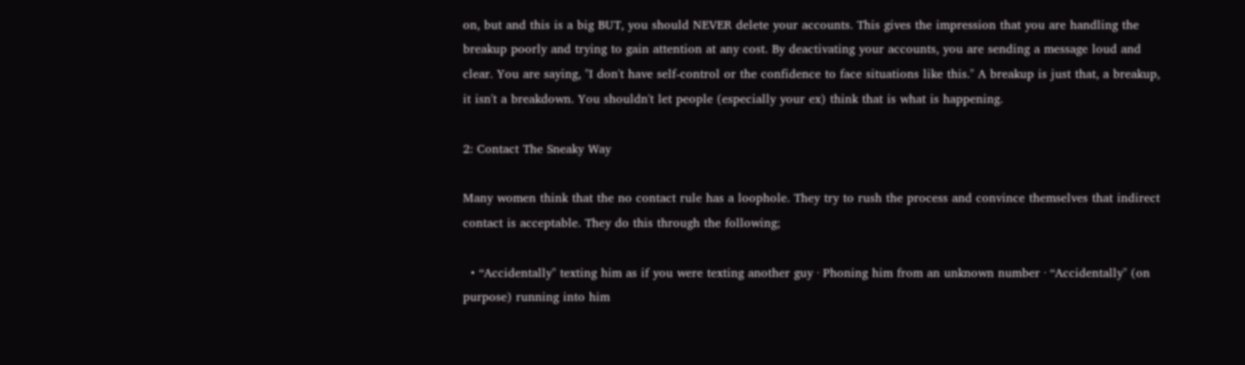on, but and this is a big BUT, you should NEVER delete your accounts. This gives the impression that you are handling the breakup poorly and trying to gain attention at any cost. By deactivating your accounts, you are sending a message loud and clear. You are saying, "I don't have self-control or the confidence to face situations like this." A breakup is just that, a breakup, it isn't a breakdown. You shouldn't let people (especially your ex) think that is what is happening.

2: Contact The Sneaky Way

Many women think that the no contact rule has a loophole. They try to rush the process and convince themselves that indirect contact is acceptable. They do this through the following;

  • “Accidentally" texting him as if you were texting another guy · Phoning him from an unknown number · “Accidentally" (on purpose) running into him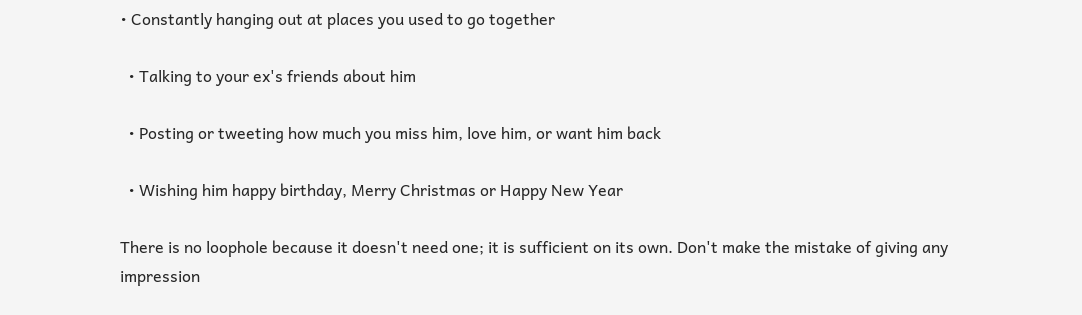• Constantly hanging out at places you used to go together

  • Talking to your ex's friends about him

  • Posting or tweeting how much you miss him, love him, or want him back

  • Wishing him happy birthday, Merry Christmas or Happy New Year

There is no loophole because it doesn't need one; it is sufficient on its own. Don't make the mistake of giving any impression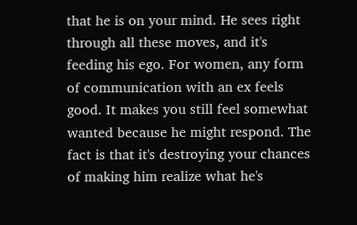that he is on your mind. He sees right through all these moves, and it's feeding his ego. For women, any form of communication with an ex feels good. It makes you still feel somewhat wanted because he might respond. The fact is that it's destroying your chances of making him realize what he's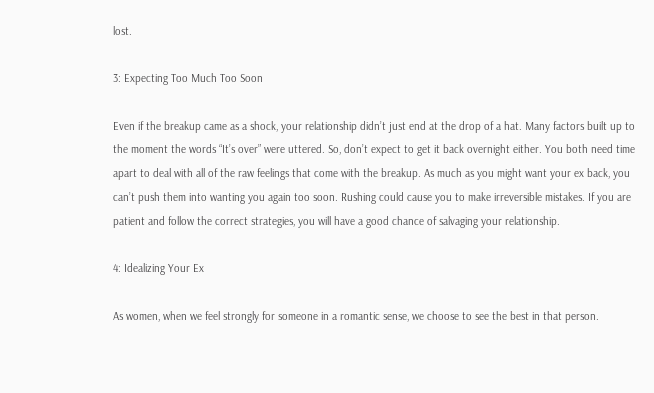lost.

3: Expecting Too Much Too Soon

Even if the breakup came as a shock, your relationship didn’t just end at the drop of a hat. Many factors built up to the moment the words “It’s over” were uttered. So, don’t expect to get it back overnight either. You both need time apart to deal with all of the raw feelings that come with the breakup. As much as you might want your ex back, you can’t push them into wanting you again too soon. Rushing could cause you to make irreversible mistakes. If you are patient and follow the correct strategies, you will have a good chance of salvaging your relationship.

4: Idealizing Your Ex

As women, when we feel strongly for someone in a romantic sense, we choose to see the best in that person.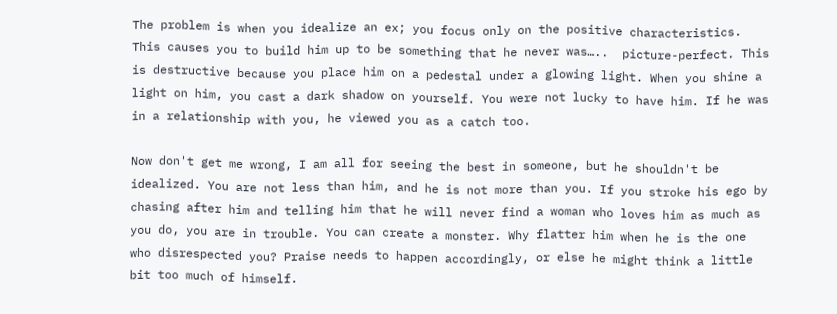The problem is when you idealize an ex; you focus only on the positive characteristics. This causes you to build him up to be something that he never was…..  picture-perfect. This is destructive because you place him on a pedestal under a glowing light. When you shine a light on him, you cast a dark shadow on yourself. You were not lucky to have him. If he was in a relationship with you, he viewed you as a catch too.

Now don't get me wrong, I am all for seeing the best in someone, but he shouldn't be idealized. You are not less than him, and he is not more than you. If you stroke his ego by chasing after him and telling him that he will never find a woman who loves him as much as you do, you are in trouble. You can create a monster. Why flatter him when he is the one who disrespected you? Praise needs to happen accordingly, or else he might think a little bit too much of himself.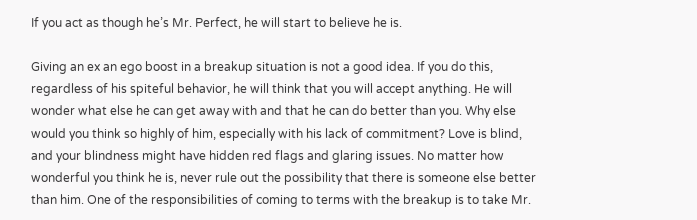If you act as though he’s Mr. Perfect, he will start to believe he is.

Giving an ex an ego boost in a breakup situation is not a good idea. If you do this, regardless of his spiteful behavior, he will think that you will accept anything. He will wonder what else he can get away with and that he can do better than you. Why else would you think so highly of him, especially with his lack of commitment? Love is blind, and your blindness might have hidden red flags and glaring issues. No matter how wonderful you think he is, never rule out the possibility that there is someone else better than him. One of the responsibilities of coming to terms with the breakup is to take Mr.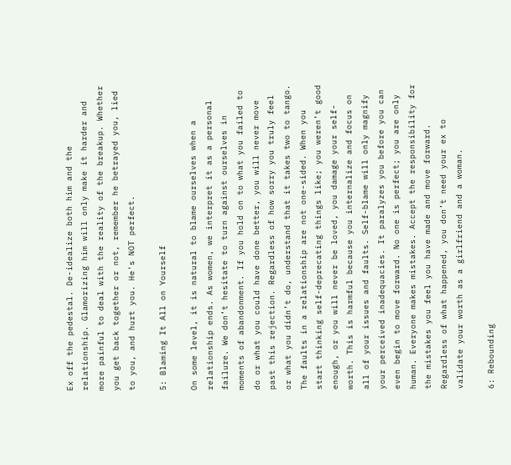Ex off the pedestal. De-idealize both him and the relationship. Glamorizing him will only make it harder and more painful to deal with the reality of the breakup. Whether you get back together or not, remember he betrayed you, lied to you, and hurt you. He's NOT perfect.

5: Blaming It All on Yourself

On some level, it is natural to blame ourselves when a relationship ends. As women, we interpret it as a personal failure. We don’t hesitate to turn against ourselves in moments of abandonment. If you hold on to what you failed to do or what you could have done better, you will never move past this rejection. Regardless of how sorry you truly feel or what you didn’t do, understand that it takes two to tango. The faults in a relationship are not one-sided. When you start thinking self-deprecating things like; you weren’t good enough, or you will never be loved, you damage your self-worth. This is harmful because you internalize and focus on all of your issues and faults. Self-blame will only magnify your perceived inadequacies. It paralyzes you before you can even begin to move forward. No one is perfect; you are only human. Everyone makes mistakes. Accept the responsibility for the mistakes you feel you have made and move forward. Regardless of what happened, you don’t need your ex to validate your worth as a girlfriend and a woman.

6: Rebounding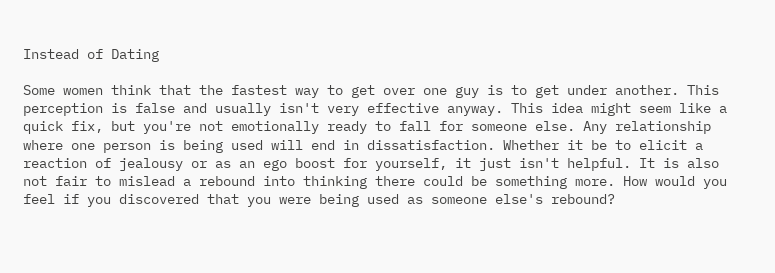Instead of Dating

Some women think that the fastest way to get over one guy is to get under another. This perception is false and usually isn't very effective anyway. This idea might seem like a quick fix, but you're not emotionally ready to fall for someone else. Any relationship where one person is being used will end in dissatisfaction. Whether it be to elicit a reaction of jealousy or as an ego boost for yourself, it just isn't helpful. It is also not fair to mislead a rebound into thinking there could be something more. How would you feel if you discovered that you were being used as someone else's rebound?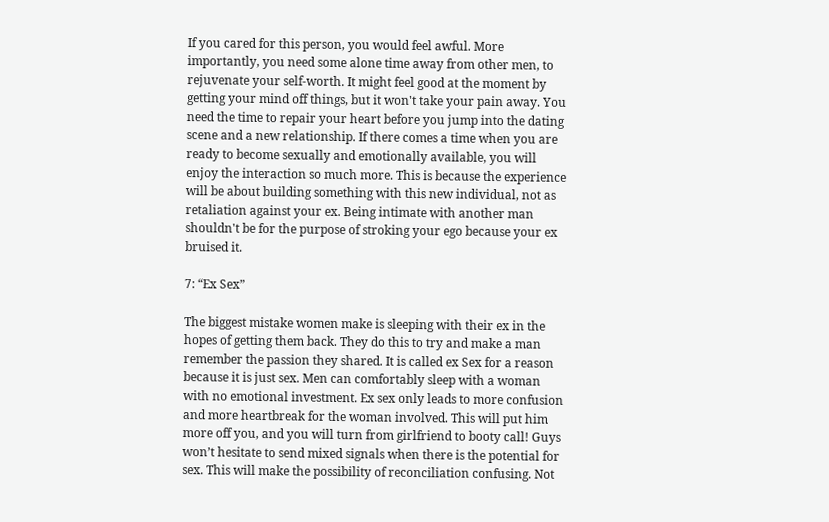If you cared for this person, you would feel awful. More importantly, you need some alone time away from other men, to rejuvenate your self-worth. It might feel good at the moment by getting your mind off things, but it won't take your pain away. You need the time to repair your heart before you jump into the dating scene and a new relationship. If there comes a time when you are ready to become sexually and emotionally available, you will enjoy the interaction so much more. This is because the experience will be about building something with this new individual, not as retaliation against your ex. Being intimate with another man shouldn't be for the purpose of stroking your ego because your ex bruised it.

7: “Ex Sex”

The biggest mistake women make is sleeping with their ex in the hopes of getting them back. They do this to try and make a man remember the passion they shared. It is called ex Sex for a reason because it is just sex. Men can comfortably sleep with a woman with no emotional investment. Ex sex only leads to more confusion and more heartbreak for the woman involved. This will put him more off you, and you will turn from girlfriend to booty call! Guys won’t hesitate to send mixed signals when there is the potential for sex. This will make the possibility of reconciliation confusing. Not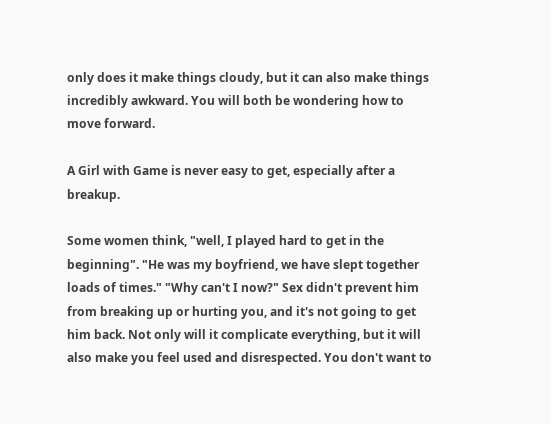only does it make things cloudy, but it can also make things incredibly awkward. You will both be wondering how to move forward.

A Girl with Game is never easy to get, especially after a breakup.

Some women think, "well, I played hard to get in the beginning". "He was my boyfriend, we have slept together loads of times." "Why can't I now?" Sex didn't prevent him from breaking up or hurting you, and it's not going to get him back. Not only will it complicate everything, but it will also make you feel used and disrespected. You don't want to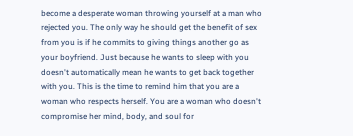become a desperate woman throwing yourself at a man who rejected you. The only way he should get the benefit of sex from you is if he commits to giving things another go as your boyfriend. Just because he wants to sleep with you doesn't automatically mean he wants to get back together with you. This is the time to remind him that you are a woman who respects herself. You are a woman who doesn't compromise her mind, body, and soul for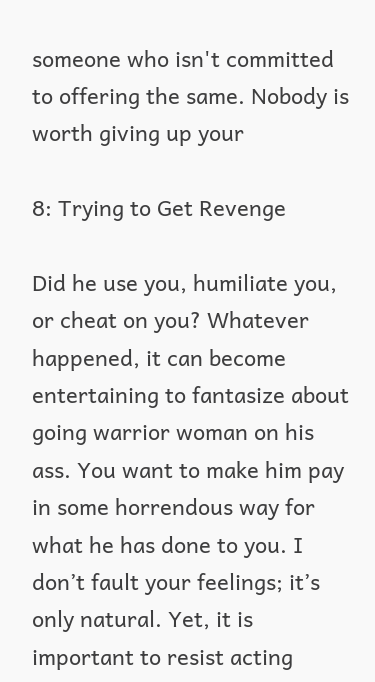someone who isn't committed to offering the same. Nobody is worth giving up your

8: Trying to Get Revenge

Did he use you, humiliate you, or cheat on you? Whatever happened, it can become entertaining to fantasize about going warrior woman on his ass. You want to make him pay in some horrendous way for what he has done to you. I don’t fault your feelings; it’s only natural. Yet, it is important to resist acting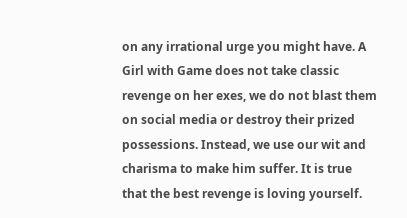on any irrational urge you might have. A Girl with Game does not take classic revenge on her exes, we do not blast them on social media or destroy their prized possessions. Instead, we use our wit and charisma to make him suffer. It is true that the best revenge is loving yourself.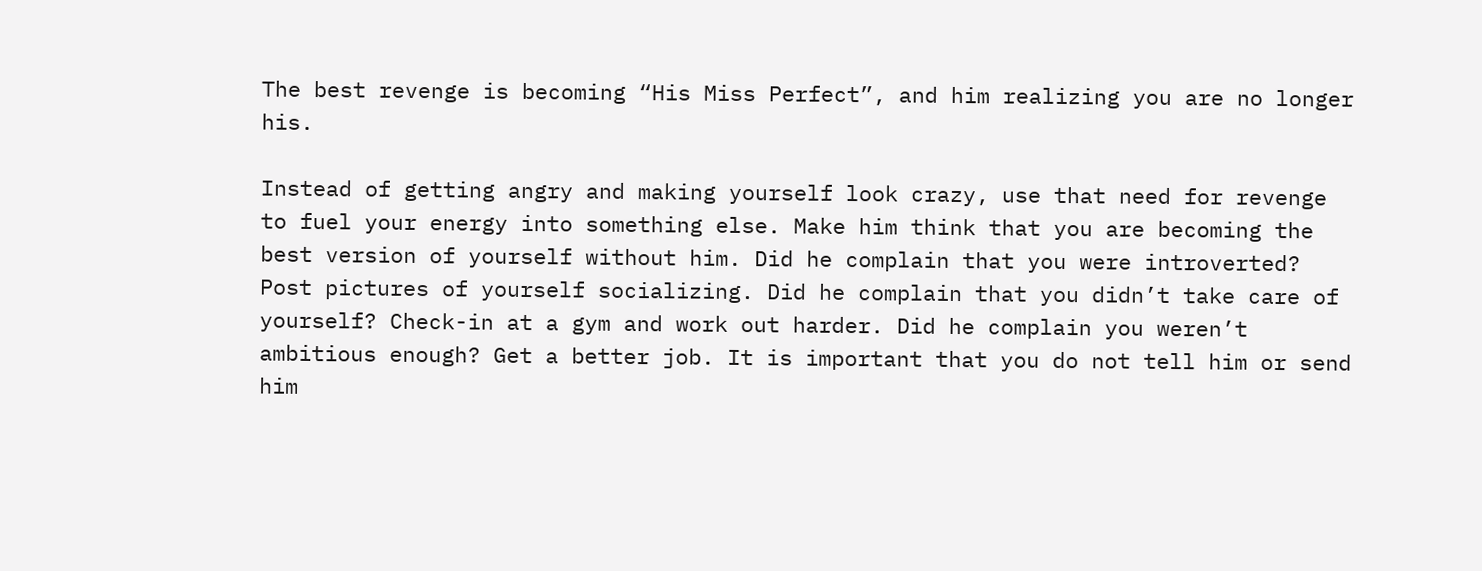The best revenge is becoming “His Miss Perfect”, and him realizing you are no longer his.

Instead of getting angry and making yourself look crazy, use that need for revenge to fuel your energy into something else. Make him think that you are becoming the best version of yourself without him. Did he complain that you were introverted? Post pictures of yourself socializing. Did he complain that you didn’t take care of yourself? Check-in at a gym and work out harder. Did he complain you weren’t ambitious enough? Get a better job. It is important that you do not tell him or send him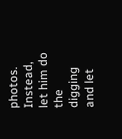photos. Instead, let him do the digging and let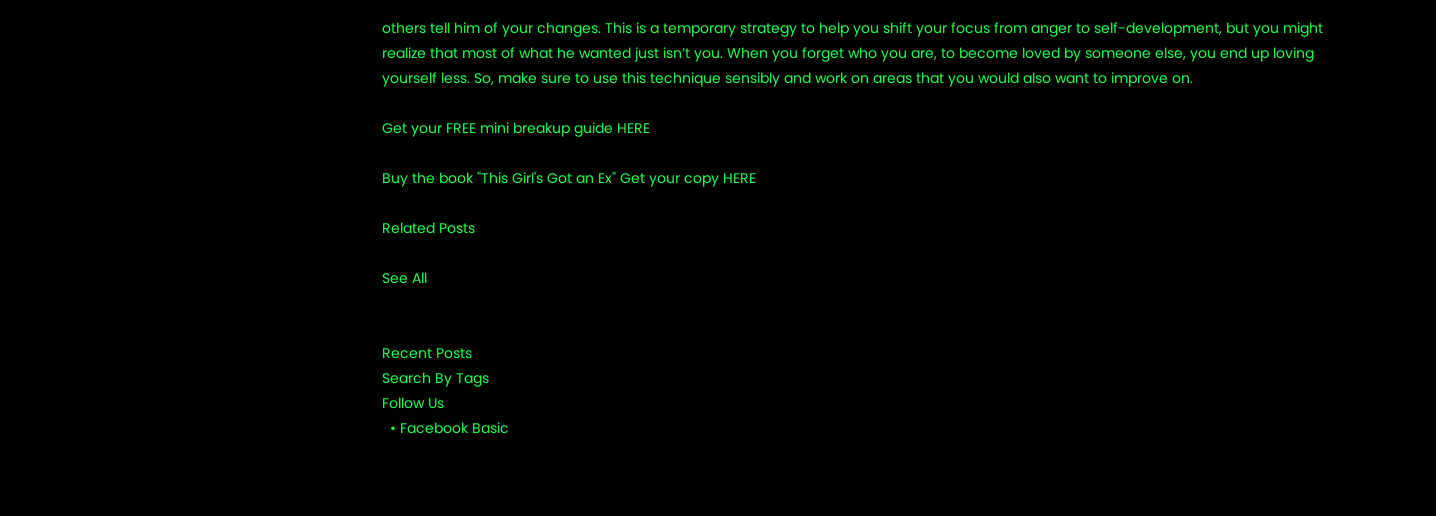others tell him of your changes. This is a temporary strategy to help you shift your focus from anger to self-development, but you might realize that most of what he wanted just isn’t you. When you forget who you are, to become loved by someone else, you end up loving yourself less. So, make sure to use this technique sensibly and work on areas that you would also want to improve on.

Get your FREE mini breakup guide HERE

Buy the book "This Girl's Got an Ex" Get your copy HERE

Related Posts

See All


Recent Posts
Search By Tags
Follow Us
  • Facebook Basic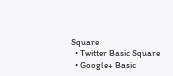Square
  • Twitter Basic Square
  • Google+ Basic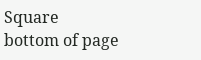Square
bottom of page